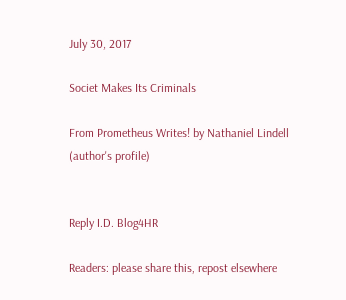July 30, 2017

Societ Makes Its Criminals

From Prometheus Writes! by Nathaniel Lindell (author's profile)


Reply I.D. Blog4HR

Readers: please share this, repost elsewhere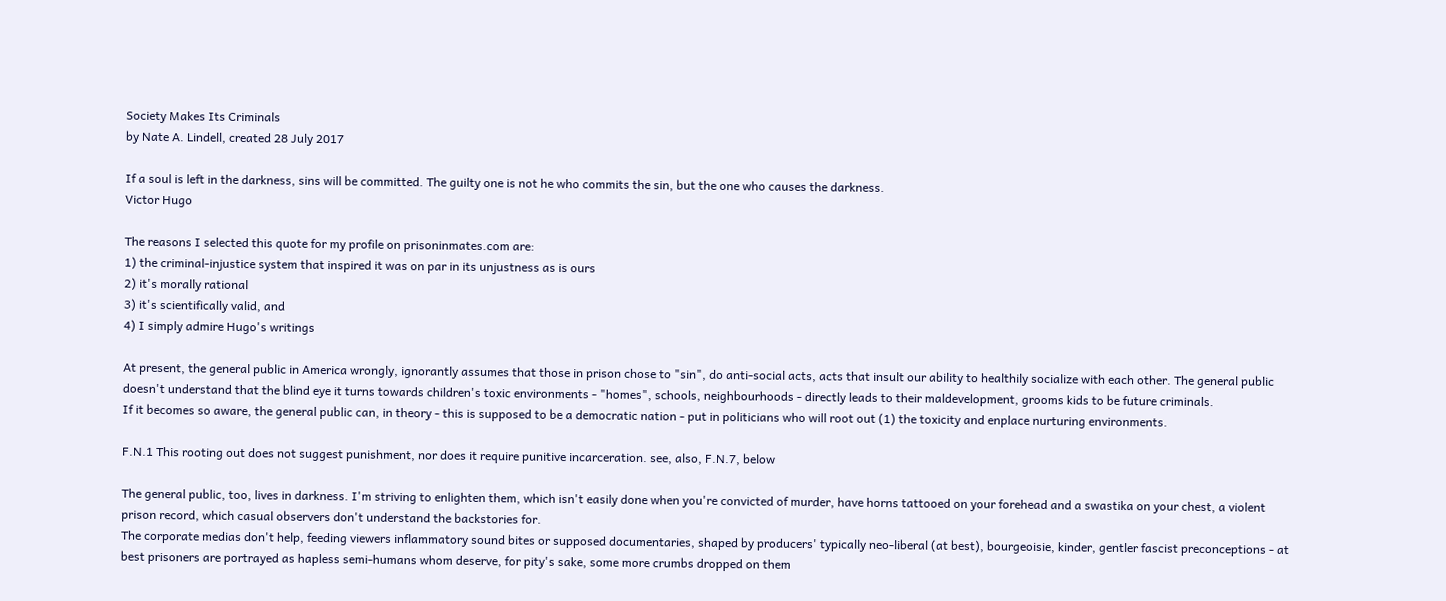Society Makes Its Criminals
by Nate A. Lindell, created 28 July 2017

If a soul is left in the darkness, sins will be committed. The guilty one is not he who commits the sin, but the one who causes the darkness.
Victor Hugo

The reasons I selected this quote for my profile on prisoninmates.com are:
1) the criminal-injustice system that inspired it was on par in its unjustness as is ours
2) it's morally rational
3) it's scientifically valid, and
4) I simply admire Hugo's writings

At present, the general public in America wrongly, ignorantly assumes that those in prison chose to "sin", do anti-social acts, acts that insult our ability to healthily socialize with each other. The general public doesn't understand that the blind eye it turns towards children's toxic environments - "homes", schools, neighbourhoods - directly leads to their maldevelopment, grooms kids to be future criminals.
If it becomes so aware, the general public can, in theory - this is supposed to be a democratic nation - put in politicians who will root out (1) the toxicity and enplace nurturing environments.

F.N.1 This rooting out does not suggest punishment, nor does it require punitive incarceration. see, also, F.N.7, below

The general public, too, lives in darkness. I'm striving to enlighten them, which isn't easily done when you're convicted of murder, have horns tattooed on your forehead and a swastika on your chest, a violent prison record, which casual observers don't understand the backstories for.
The corporate medias don't help, feeding viewers inflammatory sound bites or supposed documentaries, shaped by producers' typically neo-liberal (at best), bourgeoisie, kinder, gentler fascist preconceptions - at best prisoners are portrayed as hapless semi-humans whom deserve, for pity's sake, some more crumbs dropped on them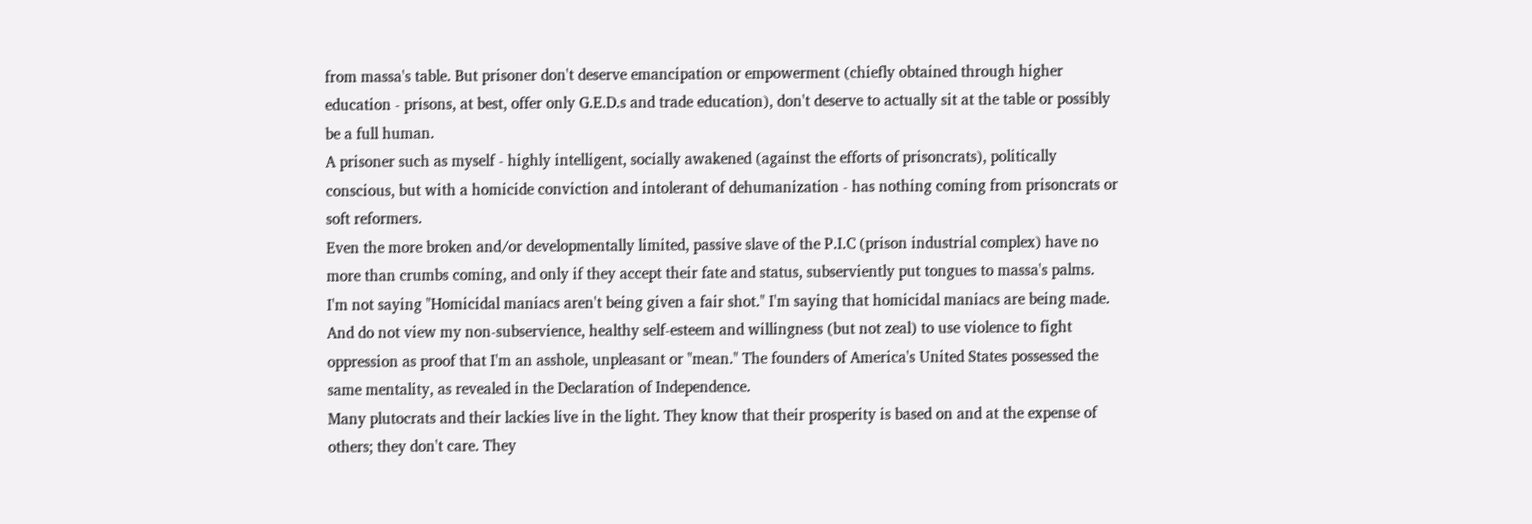from massa's table. But prisoner don't deserve emancipation or empowerment (chiefly obtained through higher education - prisons, at best, offer only G.E.D.s and trade education), don't deserve to actually sit at the table or possibly be a full human.
A prisoner such as myself - highly intelligent, socially awakened (against the efforts of prisoncrats), politically conscious, but with a homicide conviction and intolerant of dehumanization - has nothing coming from prisoncrats or soft reformers.
Even the more broken and/or developmentally limited, passive slave of the P.I.C (prison industrial complex) have no more than crumbs coming, and only if they accept their fate and status, subserviently put tongues to massa's palms.
I'm not saying "Homicidal maniacs aren't being given a fair shot." I'm saying that homicidal maniacs are being made.
And do not view my non-subservience, healthy self-esteem and willingness (but not zeal) to use violence to fight oppression as proof that I'm an asshole, unpleasant or "mean." The founders of America's United States possessed the same mentality, as revealed in the Declaration of Independence.
Many plutocrats and their lackies live in the light. They know that their prosperity is based on and at the expense of others; they don't care. They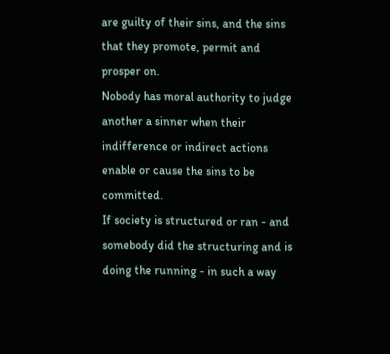are guilty of their sins, and the sins that they promote, permit and prosper on.
Nobody has moral authority to judge another a sinner when their indifference or indirect actions enable or cause the sins to be committed.
If society is structured or ran - and somebody did the structuring and is doing the running - in such a way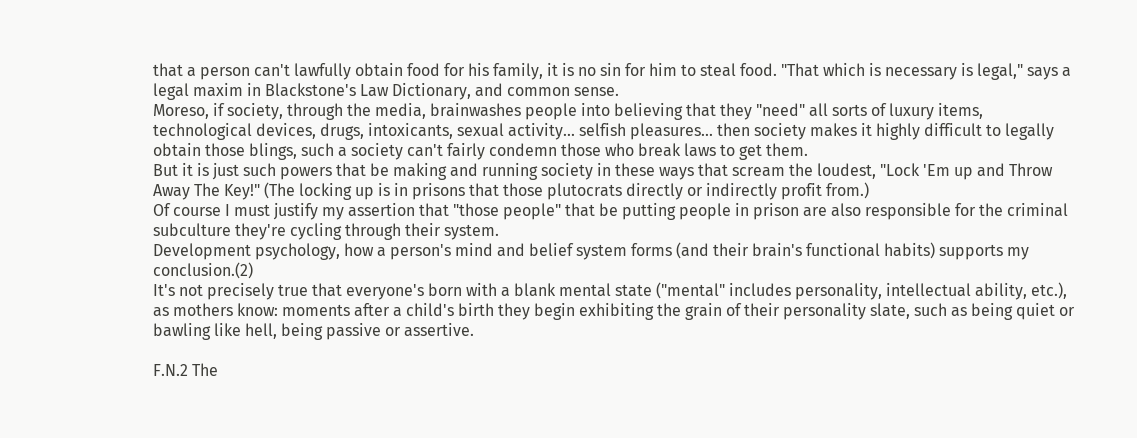that a person can't lawfully obtain food for his family, it is no sin for him to steal food. "That which is necessary is legal," says a legal maxim in Blackstone's Law Dictionary, and common sense.
Moreso, if society, through the media, brainwashes people into believing that they "need" all sorts of luxury items, technological devices, drugs, intoxicants, sexual activity... selfish pleasures... then society makes it highly difficult to legally obtain those blings, such a society can't fairly condemn those who break laws to get them.
But it is just such powers that be making and running society in these ways that scream the loudest, "Lock 'Em up and Throw Away The Key!" (The locking up is in prisons that those plutocrats directly or indirectly profit from.)
Of course I must justify my assertion that "those people" that be putting people in prison are also responsible for the criminal subculture they're cycling through their system.
Development psychology, how a person's mind and belief system forms (and their brain's functional habits) supports my conclusion.(2)
It's not precisely true that everyone's born with a blank mental state ("mental" includes personality, intellectual ability, etc.), as mothers know: moments after a child's birth they begin exhibiting the grain of their personality slate, such as being quiet or bawling like hell, being passive or assertive.

F.N.2 The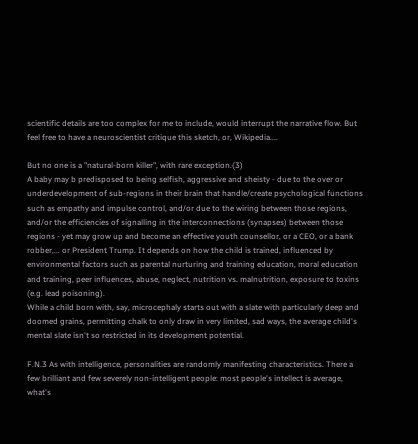scientific details are too complex for me to include, would interrupt the narrative flow. But feel free to have a neuroscientist critique this sketch, or, Wikipedia....

But no one is a "natural-born killer", with rare exception.(3)
A baby may b predisposed to being selfish, aggressive and sheisty - due to the over or underdevelopment of sub-regions in their brain that handle/create psychological functions such as empathy and impulse control, and/or due to the wiring between those regions, and/or the efficiencies of signalling in the interconnections (synapses) between those regions - yet may grow up and become an effective youth counsellor, or a CEO, or a bank robber,... or President Trump. It depends on how the child is trained, influenced by environmental factors such as parental nurturing and training education, moral education and training, peer influences, abuse, neglect, nutrition vs. malnutrition, exposure to toxins (e.g. lead poisoning).
While a child born with, say, microcephaly starts out with a slate with particularly deep and doomed grains, permitting chalk to only draw in very limited, sad ways, the average child's mental slate isn't so restricted in its development potential.

F.N.3 As with intelligence, personalities are randomly manifesting characteristics. There a few brilliant and few severely non-intelligent people: most people's intellect is average, what's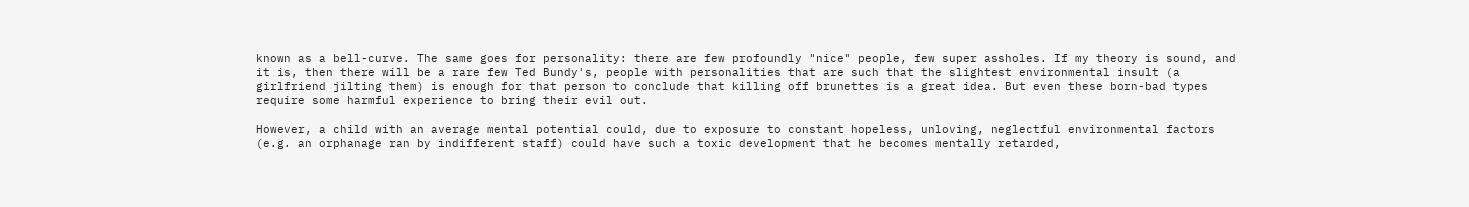known as a bell-curve. The same goes for personality: there are few profoundly "nice" people, few super assholes. If my theory is sound, and it is, then there will be a rare few Ted Bundy's, people with personalities that are such that the slightest environmental insult (a girlfriend jilting them) is enough for that person to conclude that killing off brunettes is a great idea. But even these born-bad types require some harmful experience to bring their evil out.

However, a child with an average mental potential could, due to exposure to constant hopeless, unloving, neglectful environmental factors (e.g. an orphanage ran by indifferent staff) could have such a toxic development that he becomes mentally retarded,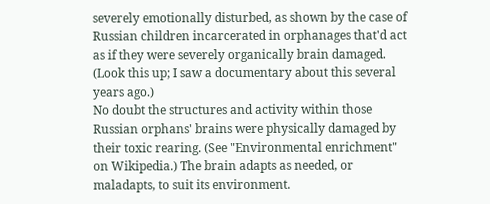severely emotionally disturbed, as shown by the case of Russian children incarcerated in orphanages that'd act as if they were severely organically brain damaged. (Look this up; I saw a documentary about this several years ago.)
No doubt the structures and activity within those Russian orphans' brains were physically damaged by their toxic rearing. (See "Environmental enrichment" on Wikipedia.) The brain adapts as needed, or maladapts, to suit its environment.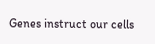Genes instruct our cells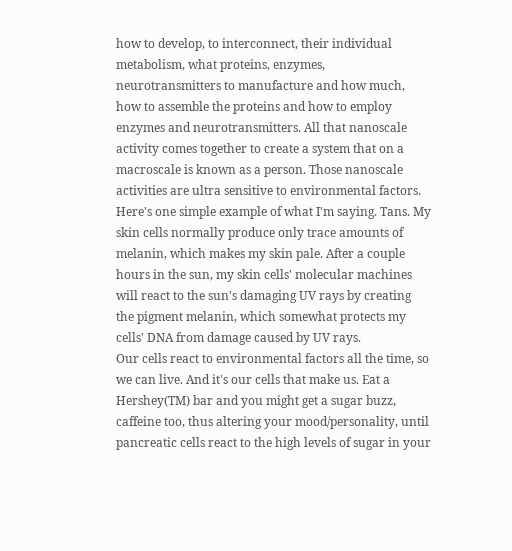how to develop, to interconnect, their individual metabolism, what proteins, enzymes, neurotransmitters to manufacture and how much, how to assemble the proteins and how to employ enzymes and neurotransmitters. All that nanoscale activity comes together to create a system that on a macroscale is known as a person. Those nanoscale activities are ultra sensitive to environmental factors.
Here's one simple example of what I'm saying. Tans. My skin cells normally produce only trace amounts of melanin, which makes my skin pale. After a couple hours in the sun, my skin cells' molecular machines will react to the sun's damaging UV rays by creating the pigment melanin, which somewhat protects my cells' DNA from damage caused by UV rays.
Our cells react to environmental factors all the time, so we can live. And it's our cells that make us. Eat a Hershey(TM) bar and you might get a sugar buzz, caffeine too, thus altering your mood/personality, until pancreatic cells react to the high levels of sugar in your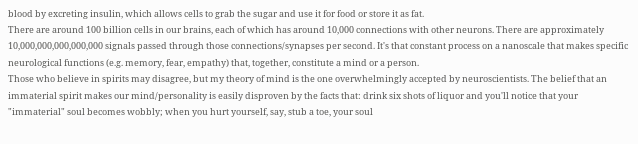blood by excreting insulin, which allows cells to grab the sugar and use it for food or store it as fat.
There are around 100 billion cells in our brains, each of which has around 10,000 connections with other neurons. There are approximately 10,000,000,000,000,000 signals passed through those connections/synapses per second. It's that constant process on a nanoscale that makes specific neurological functions (e.g. memory, fear, empathy) that, together, constitute a mind or a person.
Those who believe in spirits may disagree, but my theory of mind is the one overwhelmingly accepted by neuroscientists. The belief that an immaterial spirit makes our mind/personality is easily disproven by the facts that: drink six shots of liquor and you'll notice that your "immaterial" soul becomes wobbly; when you hurt yourself, say, stub a toe, your soul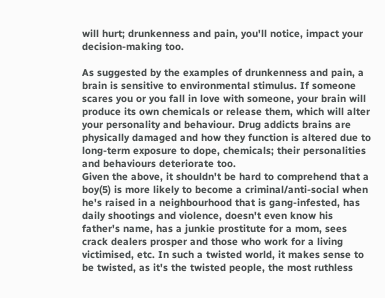will hurt; drunkenness and pain, you'll notice, impact your decision-making too.

As suggested by the examples of drunkenness and pain, a brain is sensitive to environmental stimulus. If someone scares you or you fall in love with someone, your brain will produce its own chemicals or release them, which will alter your personality and behaviour. Drug addicts brains are physically damaged and how they function is altered due to long-term exposure to dope, chemicals; their personalities and behaviours deteriorate too.
Given the above, it shouldn't be hard to comprehend that a boy(5) is more likely to become a criminal/anti-social when he's raised in a neighbourhood that is gang-infested, has daily shootings and violence, doesn't even know his father's name, has a junkie prostitute for a mom, sees crack dealers prosper and those who work for a living victimised, etc. In such a twisted world, it makes sense to be twisted, as it's the twisted people, the most ruthless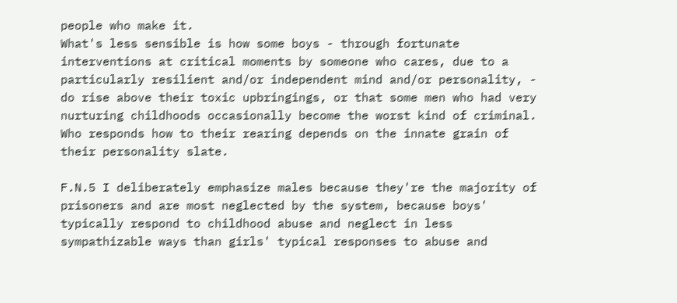people who make it.
What's less sensible is how some boys - through fortunate interventions at critical moments by someone who cares, due to a particularly resilient and/or independent mind and/or personality, - do rise above their toxic upbringings, or that some men who had very nurturing childhoods occasionally become the worst kind of criminal. Who responds how to their rearing depends on the innate grain of their personality slate.

F.N.5 I deliberately emphasize males because they're the majority of prisoners and are most neglected by the system, because boys' typically respond to childhood abuse and neglect in less sympathizable ways than girls' typical responses to abuse and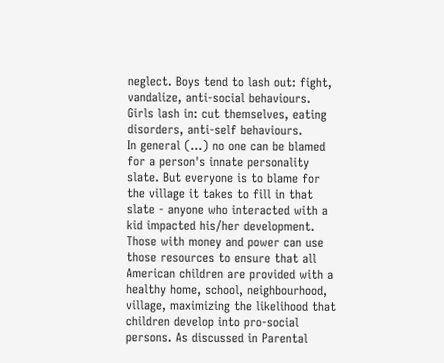neglect. Boys tend to lash out: fight, vandalize, anti-social behaviours. Girls lash in: cut themselves, eating disorders, anti-self behaviours.
In general (...) no one can be blamed for a person's innate personality slate. But everyone is to blame for the village it takes to fill in that slate - anyone who interacted with a kid impacted his/her development.
Those with money and power can use those resources to ensure that all American children are provided with a healthy home, school, neighbourhood, village, maximizing the likelihood that children develop into pro-social persons. As discussed in Parental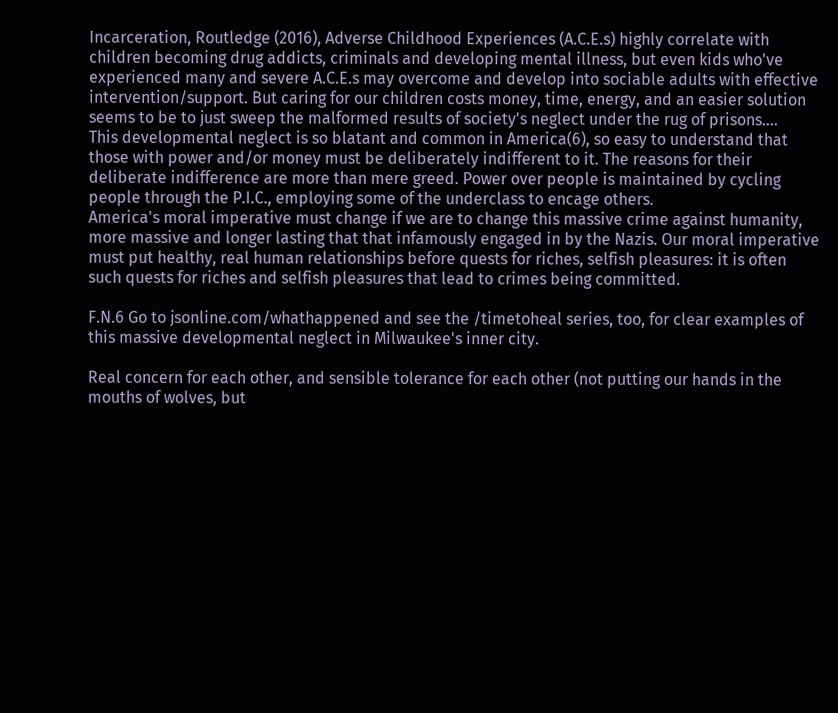Incarceration, Routledge (2016), Adverse Childhood Experiences (A.C.E.s) highly correlate with children becoming drug addicts, criminals and developing mental illness, but even kids who've experienced many and severe A.C.E.s may overcome and develop into sociable adults with effective intervention/support. But caring for our children costs money, time, energy, and an easier solution seems to be to just sweep the malformed results of society's neglect under the rug of prisons....
This developmental neglect is so blatant and common in America(6), so easy to understand that those with power and/or money must be deliberately indifferent to it. The reasons for their deliberate indifference are more than mere greed. Power over people is maintained by cycling people through the P.I.C., employing some of the underclass to encage others.
America's moral imperative must change if we are to change this massive crime against humanity, more massive and longer lasting that that infamously engaged in by the Nazis. Our moral imperative must put healthy, real human relationships before quests for riches, selfish pleasures: it is often such quests for riches and selfish pleasures that lead to crimes being committed.

F.N.6 Go to jsonline.com/whathappened and see the /timetoheal series, too, for clear examples of this massive developmental neglect in Milwaukee's inner city.

Real concern for each other, and sensible tolerance for each other (not putting our hands in the mouths of wolves, but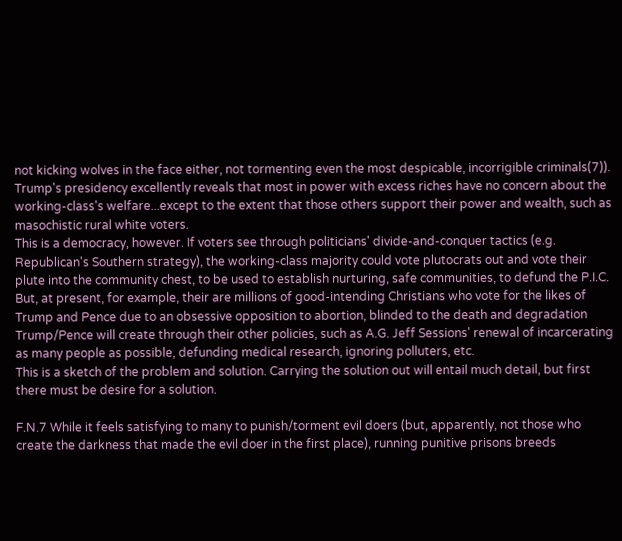not kicking wolves in the face either, not tormenting even the most despicable, incorrigible criminals(7)).
Trump's presidency excellently reveals that most in power with excess riches have no concern about the working-class's welfare...except to the extent that those others support their power and wealth, such as masochistic rural white voters.
This is a democracy, however. If voters see through politicians' divide-and-conquer tactics (e.g. Republican's Southern strategy), the working-class majority could vote plutocrats out and vote their plute into the community chest, to be used to establish nurturing, safe communities, to defund the P.I.C. But, at present, for example, their are millions of good-intending Christians who vote for the likes of Trump and Pence due to an obsessive opposition to abortion, blinded to the death and degradation Trump/Pence will create through their other policies, such as A.G. Jeff Sessions' renewal of incarcerating as many people as possible, defunding medical research, ignoring polluters, etc.
This is a sketch of the problem and solution. Carrying the solution out will entail much detail, but first there must be desire for a solution.

F.N.7 While it feels satisfying to many to punish/torment evil doers (but, apparently, not those who create the darkness that made the evil doer in the first place), running punitive prisons breeds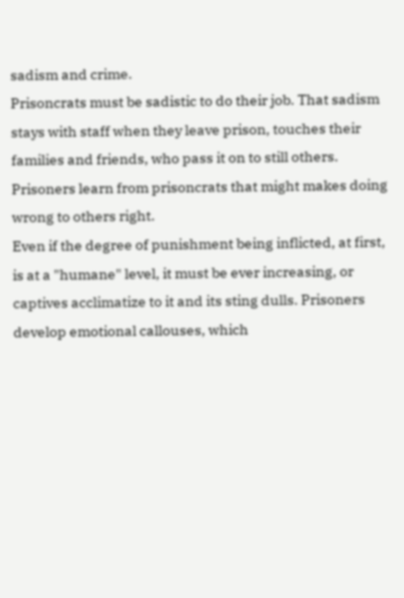sadism and crime.
Prisoncrats must be sadistic to do their job. That sadism stays with staff when they leave prison, touches their families and friends, who pass it on to still others.
Prisoners learn from prisoncrats that might makes doing wrong to others right.
Even if the degree of punishment being inflicted, at first, is at a "humane" level, it must be ever increasing, or captives acclimatize to it and its sting dulls. Prisoners develop emotional callouses, which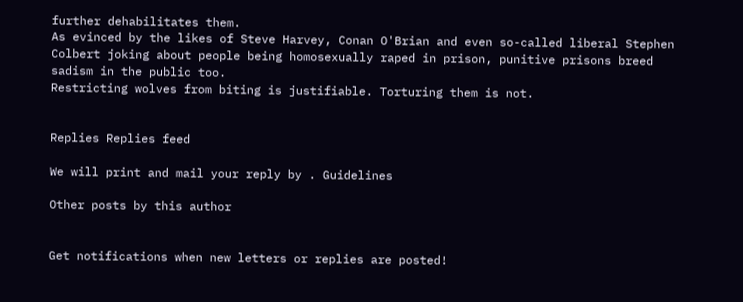further dehabilitates them.
As evinced by the likes of Steve Harvey, Conan O'Brian and even so-called liberal Stephen Colbert joking about people being homosexually raped in prison, punitive prisons breed sadism in the public too.
Restricting wolves from biting is justifiable. Torturing them is not.


Replies Replies feed

We will print and mail your reply by . Guidelines

Other posts by this author


Get notifications when new letters or replies are posted!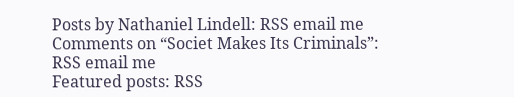Posts by Nathaniel Lindell: RSS email me
Comments on “Societ Makes Its Criminals”: RSS email me
Featured posts: RSS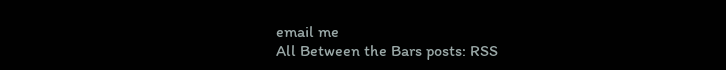email me
All Between the Bars posts: RSS